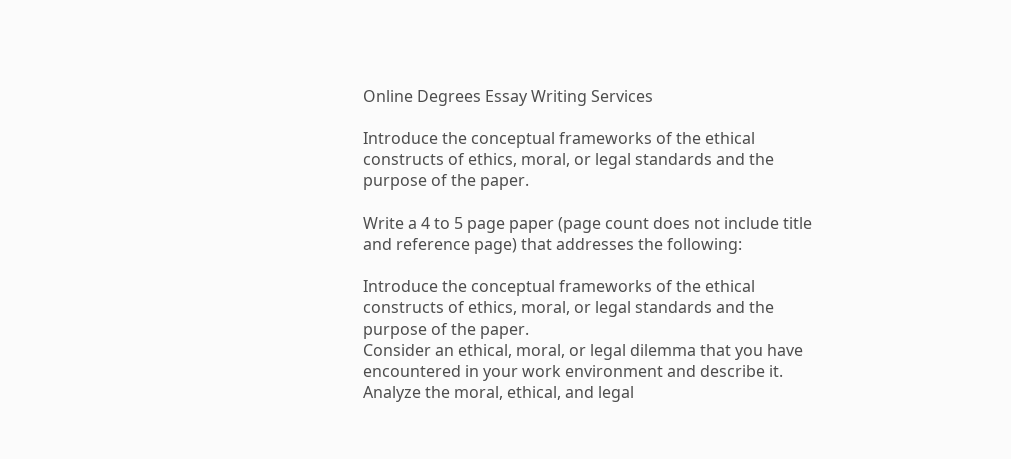Online Degrees Essay Writing Services

Introduce the conceptual frameworks of the ethical constructs of ethics, moral, or legal standards and the purpose of the paper.

Write a 4 to 5 page paper (page count does not include title and reference page) that addresses the following:

Introduce the conceptual frameworks of the ethical constructs of ethics, moral, or legal standards and the purpose of the paper.
Consider an ethical, moral, or legal dilemma that you have encountered in your work environment and describe it.
Analyze the moral, ethical, and legal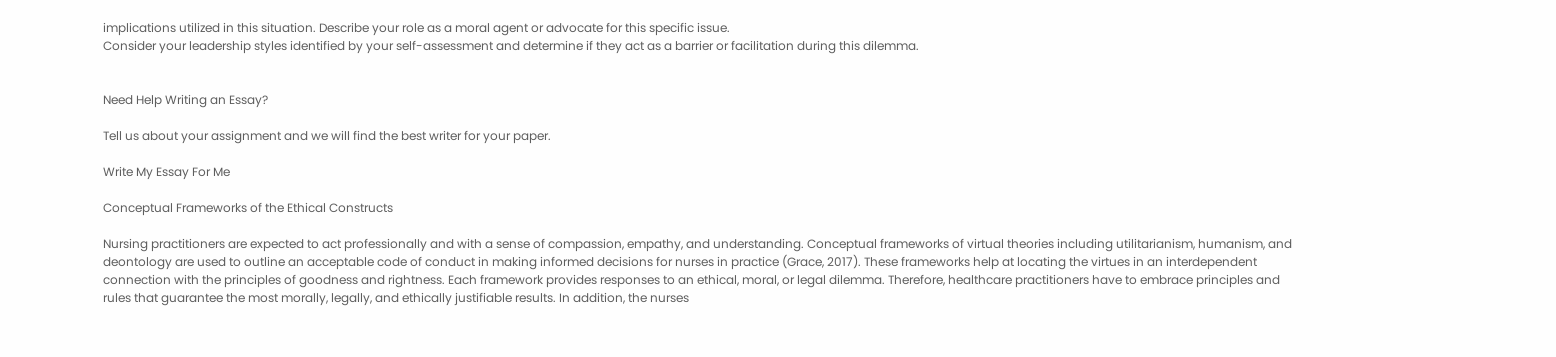implications utilized in this situation. Describe your role as a moral agent or advocate for this specific issue.
Consider your leadership styles identified by your self-assessment and determine if they act as a barrier or facilitation during this dilemma.


Need Help Writing an Essay?

Tell us about your assignment and we will find the best writer for your paper.

Write My Essay For Me

Conceptual Frameworks of the Ethical Constructs

Nursing practitioners are expected to act professionally and with a sense of compassion, empathy, and understanding. Conceptual frameworks of virtual theories including utilitarianism, humanism, and deontology are used to outline an acceptable code of conduct in making informed decisions for nurses in practice (Grace, 2017). These frameworks help at locating the virtues in an interdependent connection with the principles of goodness and rightness. Each framework provides responses to an ethical, moral, or legal dilemma. Therefore, healthcare practitioners have to embrace principles and rules that guarantee the most morally, legally, and ethically justifiable results. In addition, the nurses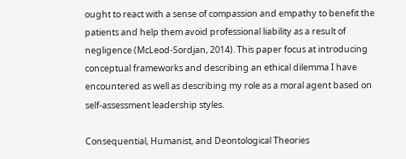ought to react with a sense of compassion and empathy to benefit the patients and help them avoid professional liability as a result of negligence (McLeod-Sordjan, 2014). This paper focus at introducing conceptual frameworks and describing an ethical dilemma I have encountered as well as describing my role as a moral agent based on self-assessment leadership styles.

Consequential, Humanist, and Deontological Theories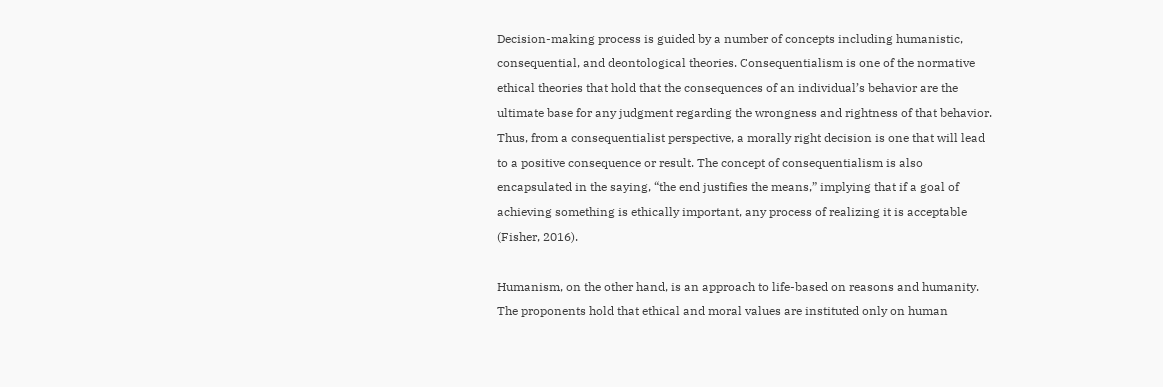Decision-making process is guided by a number of concepts including humanistic, consequential, and deontological theories. Consequentialism is one of the normative ethical theories that hold that the consequences of an individual’s behavior are the ultimate base for any judgment regarding the wrongness and rightness of that behavior. Thus, from a consequentialist perspective, a morally right decision is one that will lead to a positive consequence or result. The concept of consequentialism is also encapsulated in the saying, “the end justifies the means,” implying that if a goal of achieving something is ethically important, any process of realizing it is acceptable (Fisher, 2016).

Humanism, on the other hand, is an approach to life-based on reasons and humanity. The proponents hold that ethical and moral values are instituted only on human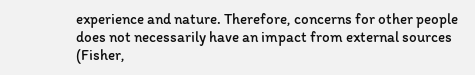experience and nature. Therefore, concerns for other people does not necessarily have an impact from external sources (Fisher,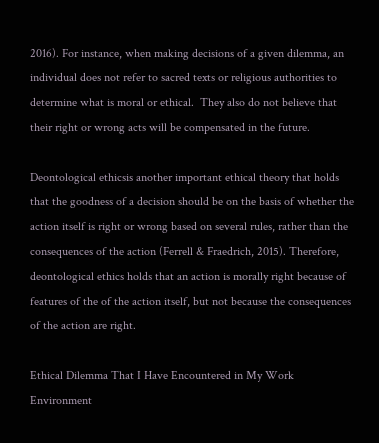2016). For instance, when making decisions of a given dilemma, an individual does not refer to sacred texts or religious authorities to determine what is moral or ethical.  They also do not believe that their right or wrong acts will be compensated in the future.

Deontological ethicsis another important ethical theory that holds that the goodness of a decision should be on the basis of whether the action itself is right or wrong based on several rules, rather than the consequences of the action (Ferrell & Fraedrich, 2015). Therefore, deontological ethics holds that an action is morally right because of features of the of the action itself, but not because the consequences of the action are right.

Ethical Dilemma That I Have Encountered in My Work Environment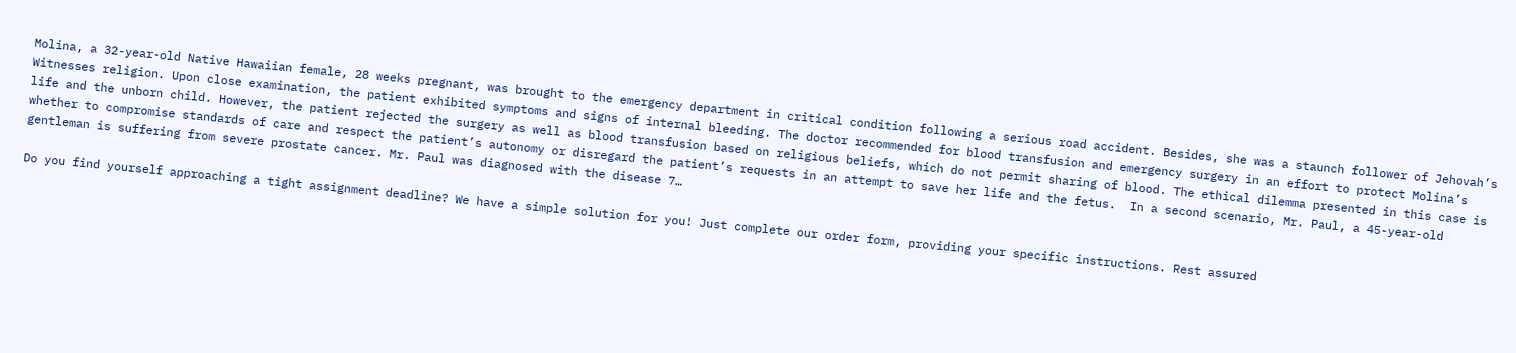Molina, a 32-year-old Native Hawaiian female, 28 weeks pregnant, was brought to the emergency department in critical condition following a serious road accident. Besides, she was a staunch follower of Jehovah’s Witnesses religion. Upon close examination, the patient exhibited symptoms and signs of internal bleeding. The doctor recommended for blood transfusion and emergency surgery in an effort to protect Molina’s life and the unborn child. However, the patient rejected the surgery as well as blood transfusion based on religious beliefs, which do not permit sharing of blood. The ethical dilemma presented in this case is whether to compromise standards of care and respect the patient’s autonomy or disregard the patient’s requests in an attempt to save her life and the fetus.  In a second scenario, Mr. Paul, a 45-year-old gentleman is suffering from severe prostate cancer. Mr. Paul was diagnosed with the disease 7…

Do you find yourself approaching a tight assignment deadline? We have a simple solution for you! Just complete our order form, providing your specific instructions. Rest assured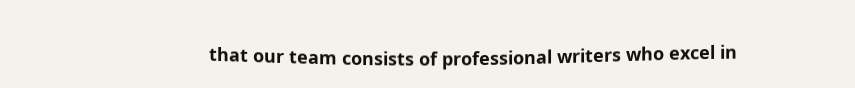that our team consists of professional writers who excel in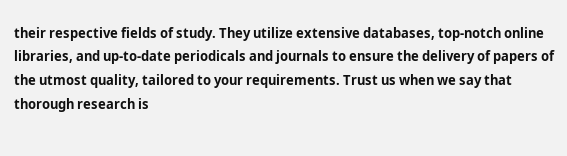their respective fields of study. They utilize extensive databases, top-notch online libraries, and up-to-date periodicals and journals to ensure the delivery of papers of the utmost quality, tailored to your requirements. Trust us when we say that thorough research is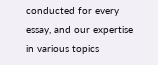conducted for every essay, and our expertise in various topics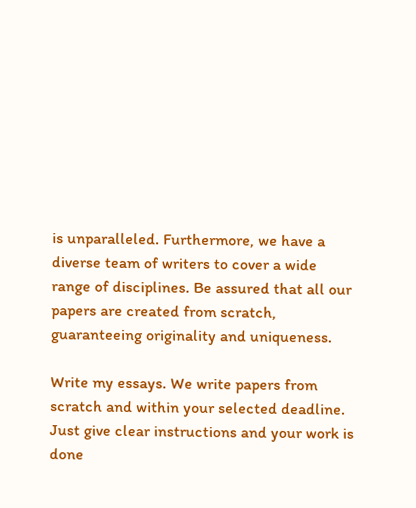is unparalleled. Furthermore, we have a diverse team of writers to cover a wide range of disciplines. Be assured that all our papers are created from scratch, guaranteeing originality and uniqueness.

Write my essays. We write papers from scratch and within your selected deadline. Just give clear instructions and your work is done